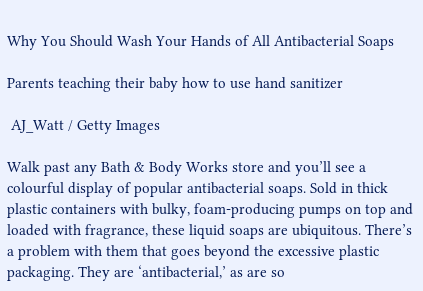Why You Should Wash Your Hands of All Antibacterial Soaps

Parents teaching their baby how to use hand sanitizer

 AJ_Watt / Getty Images

Walk past any Bath & Body Works store and you’ll see a colourful display of popular antibacterial soaps. Sold in thick plastic containers with bulky, foam-producing pumps on top and loaded with fragrance, these liquid soaps are ubiquitous. There’s a problem with them that goes beyond the excessive plastic packaging. They are ‘antibacterial,’ as are so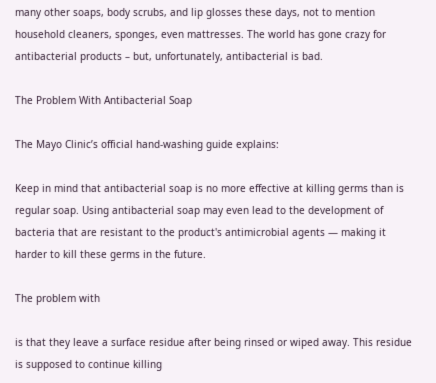many other soaps, body scrubs, and lip glosses these days, not to mention household cleaners, sponges, even mattresses. The world has gone crazy for antibacterial products – but, unfortunately, antibacterial is bad.

The Problem With Antibacterial Soap

The Mayo Clinic’s official hand-washing guide explains:

Keep in mind that antibacterial soap is no more effective at killing germs than is regular soap. Using antibacterial soap may even lead to the development of bacteria that are resistant to the product's antimicrobial agents — making it harder to kill these germs in the future.

The problem with

is that they leave a surface residue after being rinsed or wiped away. This residue is supposed to continue killing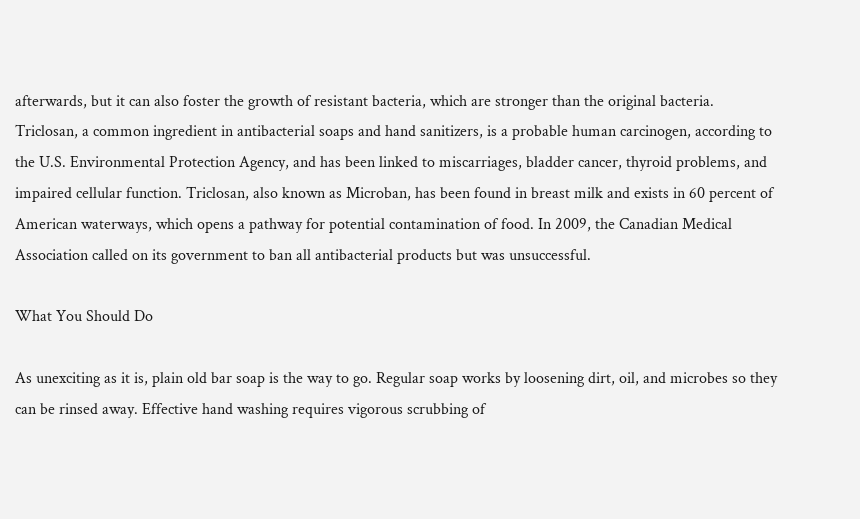afterwards, but it can also foster the growth of resistant bacteria, which are stronger than the original bacteria. Triclosan, a common ingredient in antibacterial soaps and hand sanitizers, is a probable human carcinogen, according to the U.S. Environmental Protection Agency, and has been linked to miscarriages, bladder cancer, thyroid problems, and impaired cellular function. Triclosan, also known as Microban, has been found in breast milk and exists in 60 percent of American waterways, which opens a pathway for potential contamination of food. In 2009, the Canadian Medical Association called on its government to ban all antibacterial products but was unsuccessful.

What You Should Do

As unexciting as it is, plain old bar soap is the way to go. Regular soap works by loosening dirt, oil, and microbes so they can be rinsed away. Effective hand washing requires vigorous scrubbing of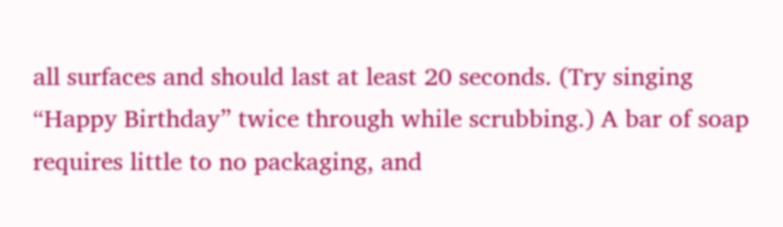all surfaces and should last at least 20 seconds. (Try singing “Happy Birthday” twice through while scrubbing.) A bar of soap requires little to no packaging, and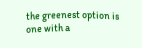the greenest option is one with a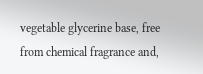vegetable glycerine base, free from chemical fragrance and,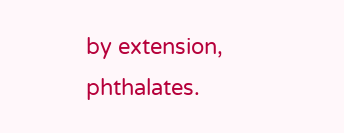by extension, phthalates.